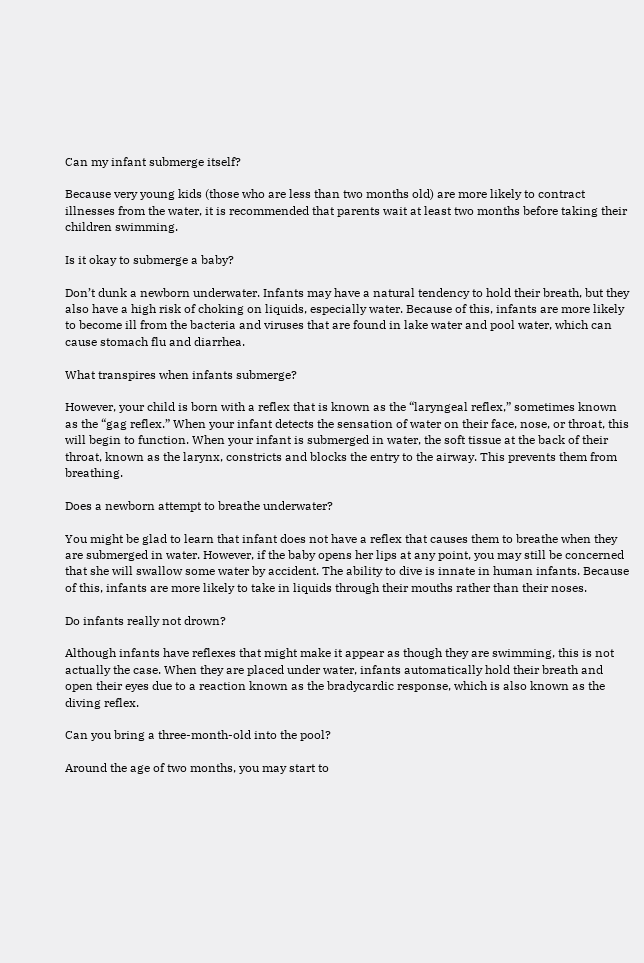Can my infant submerge itself?

Because very young kids (those who are less than two months old) are more likely to contract illnesses from the water, it is recommended that parents wait at least two months before taking their children swimming.

Is it okay to submerge a baby?

Don’t dunk a newborn underwater. Infants may have a natural tendency to hold their breath, but they also have a high risk of choking on liquids, especially water. Because of this, infants are more likely to become ill from the bacteria and viruses that are found in lake water and pool water, which can cause stomach flu and diarrhea.

What transpires when infants submerge?

However, your child is born with a reflex that is known as the “laryngeal reflex,” sometimes known as the “gag reflex.” When your infant detects the sensation of water on their face, nose, or throat, this will begin to function. When your infant is submerged in water, the soft tissue at the back of their throat, known as the larynx, constricts and blocks the entry to the airway. This prevents them from breathing.

Does a newborn attempt to breathe underwater?

You might be glad to learn that infant does not have a reflex that causes them to breathe when they are submerged in water. However, if the baby opens her lips at any point, you may still be concerned that she will swallow some water by accident. The ability to dive is innate in human infants. Because of this, infants are more likely to take in liquids through their mouths rather than their noses.

Do infants really not drown?

Although infants have reflexes that might make it appear as though they are swimming, this is not actually the case. When they are placed under water, infants automatically hold their breath and open their eyes due to a reaction known as the bradycardic response, which is also known as the diving reflex.

Can you bring a three-month-old into the pool?

Around the age of two months, you may start to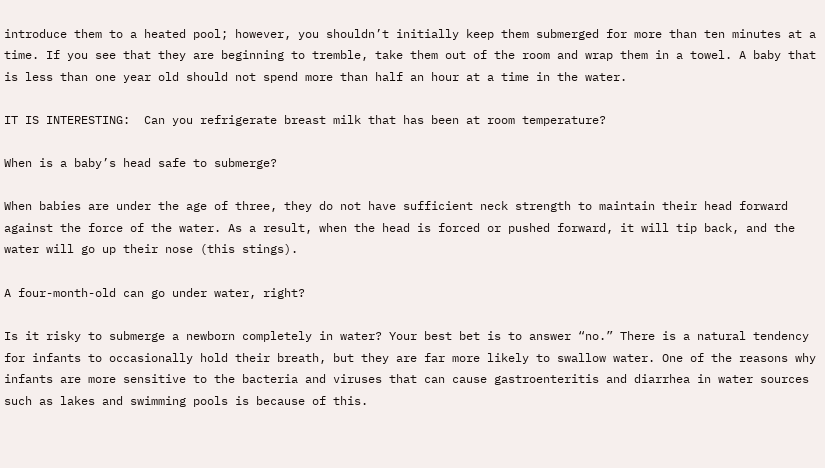introduce them to a heated pool; however, you shouldn’t initially keep them submerged for more than ten minutes at a time. If you see that they are beginning to tremble, take them out of the room and wrap them in a towel. A baby that is less than one year old should not spend more than half an hour at a time in the water.

IT IS INTERESTING:  Can you refrigerate breast milk that has been at room temperature?

When is a baby’s head safe to submerge?

When babies are under the age of three, they do not have sufficient neck strength to maintain their head forward against the force of the water. As a result, when the head is forced or pushed forward, it will tip back, and the water will go up their nose (this stings).

A four-month-old can go under water, right?

Is it risky to submerge a newborn completely in water? Your best bet is to answer “no.” There is a natural tendency for infants to occasionally hold their breath, but they are far more likely to swallow water. One of the reasons why infants are more sensitive to the bacteria and viruses that can cause gastroenteritis and diarrhea in water sources such as lakes and swimming pools is because of this.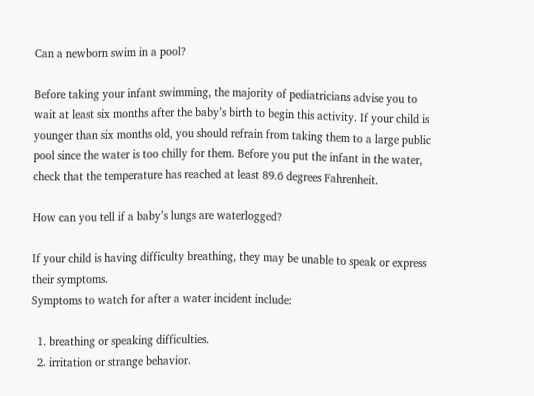Can a newborn swim in a pool?

Before taking your infant swimming, the majority of pediatricians advise you to wait at least six months after the baby’s birth to begin this activity. If your child is younger than six months old, you should refrain from taking them to a large public pool since the water is too chilly for them. Before you put the infant in the water, check that the temperature has reached at least 89.6 degrees Fahrenheit.

How can you tell if a baby’s lungs are waterlogged?

If your child is having difficulty breathing, they may be unable to speak or express their symptoms.
Symptoms to watch for after a water incident include:

  1. breathing or speaking difficulties.
  2. irritation or strange behavior.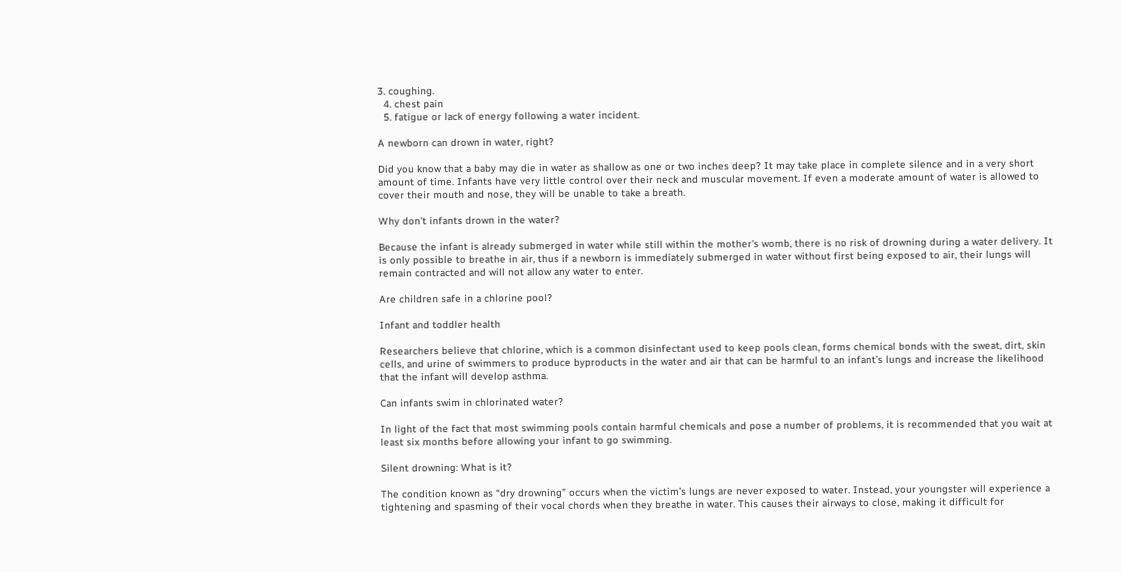3. coughing.
  4. chest pain
  5. fatigue or lack of energy following a water incident.

A newborn can drown in water, right?

Did you know that a baby may die in water as shallow as one or two inches deep? It may take place in complete silence and in a very short amount of time. Infants have very little control over their neck and muscular movement. If even a moderate amount of water is allowed to cover their mouth and nose, they will be unable to take a breath.

Why don’t infants drown in the water?

Because the infant is already submerged in water while still within the mother’s womb, there is no risk of drowning during a water delivery. It is only possible to breathe in air, thus if a newborn is immediately submerged in water without first being exposed to air, their lungs will remain contracted and will not allow any water to enter.

Are children safe in a chlorine pool?

Infant and toddler health

Researchers believe that chlorine, which is a common disinfectant used to keep pools clean, forms chemical bonds with the sweat, dirt, skin cells, and urine of swimmers to produce byproducts in the water and air that can be harmful to an infant’s lungs and increase the likelihood that the infant will develop asthma.

Can infants swim in chlorinated water?

In light of the fact that most swimming pools contain harmful chemicals and pose a number of problems, it is recommended that you wait at least six months before allowing your infant to go swimming.

Silent drowning: What is it?

The condition known as “dry drowning” occurs when the victim’s lungs are never exposed to water. Instead, your youngster will experience a tightening and spasming of their vocal chords when they breathe in water. This causes their airways to close, making it difficult for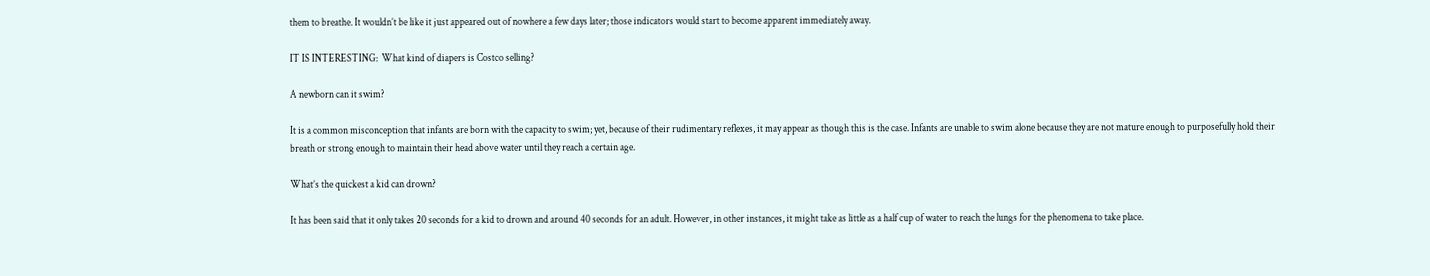them to breathe. It wouldn’t be like it just appeared out of nowhere a few days later; those indicators would start to become apparent immediately away.

IT IS INTERESTING:  What kind of diapers is Costco selling?

A newborn can it swim?

It is a common misconception that infants are born with the capacity to swim; yet, because of their rudimentary reflexes, it may appear as though this is the case. Infants are unable to swim alone because they are not mature enough to purposefully hold their breath or strong enough to maintain their head above water until they reach a certain age.

What’s the quickest a kid can drown?

It has been said that it only takes 20 seconds for a kid to drown and around 40 seconds for an adult. However, in other instances, it might take as little as a half cup of water to reach the lungs for the phenomena to take place.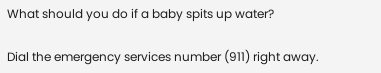What should you do if a baby spits up water?

Dial the emergency services number (911) right away.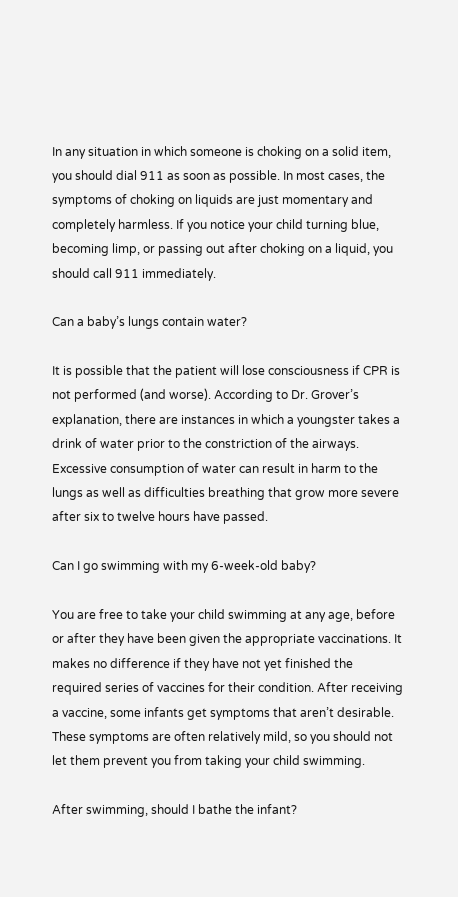In any situation in which someone is choking on a solid item, you should dial 911 as soon as possible. In most cases, the symptoms of choking on liquids are just momentary and completely harmless. If you notice your child turning blue, becoming limp, or passing out after choking on a liquid, you should call 911 immediately.

Can a baby’s lungs contain water?

It is possible that the patient will lose consciousness if CPR is not performed (and worse). According to Dr. Grover’s explanation, there are instances in which a youngster takes a drink of water prior to the constriction of the airways. Excessive consumption of water can result in harm to the lungs as well as difficulties breathing that grow more severe after six to twelve hours have passed.

Can I go swimming with my 6-week-old baby?

You are free to take your child swimming at any age, before or after they have been given the appropriate vaccinations. It makes no difference if they have not yet finished the required series of vaccines for their condition. After receiving a vaccine, some infants get symptoms that aren’t desirable. These symptoms are often relatively mild, so you should not let them prevent you from taking your child swimming.

After swimming, should I bathe the infant?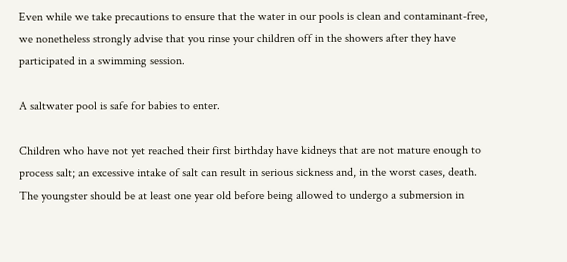Even while we take precautions to ensure that the water in our pools is clean and contaminant-free, we nonetheless strongly advise that you rinse your children off in the showers after they have participated in a swimming session.

A saltwater pool is safe for babies to enter.

Children who have not yet reached their first birthday have kidneys that are not mature enough to process salt; an excessive intake of salt can result in serious sickness and, in the worst cases, death. The youngster should be at least one year old before being allowed to undergo a submersion in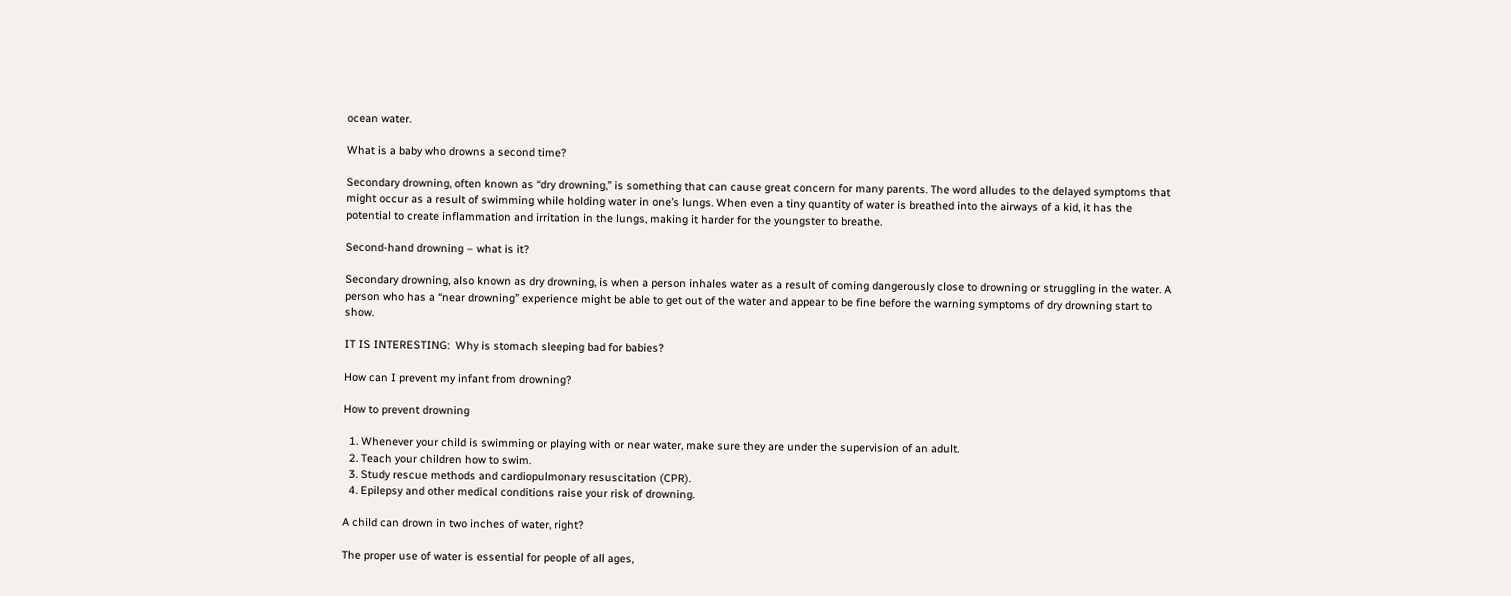ocean water.

What is a baby who drowns a second time?

Secondary drowning, often known as “dry drowning,” is something that can cause great concern for many parents. The word alludes to the delayed symptoms that might occur as a result of swimming while holding water in one’s lungs. When even a tiny quantity of water is breathed into the airways of a kid, it has the potential to create inflammation and irritation in the lungs, making it harder for the youngster to breathe.

Second-hand drowning – what is it?

Secondary drowning, also known as dry drowning, is when a person inhales water as a result of coming dangerously close to drowning or struggling in the water. A person who has a “near drowning” experience might be able to get out of the water and appear to be fine before the warning symptoms of dry drowning start to show.

IT IS INTERESTING:  Why is stomach sleeping bad for babies?

How can I prevent my infant from drowning?

How to prevent drowning

  1. Whenever your child is swimming or playing with or near water, make sure they are under the supervision of an adult.
  2. Teach your children how to swim.
  3. Study rescue methods and cardiopulmonary resuscitation (CPR).
  4. Epilepsy and other medical conditions raise your risk of drowning.

A child can drown in two inches of water, right?

The proper use of water is essential for people of all ages,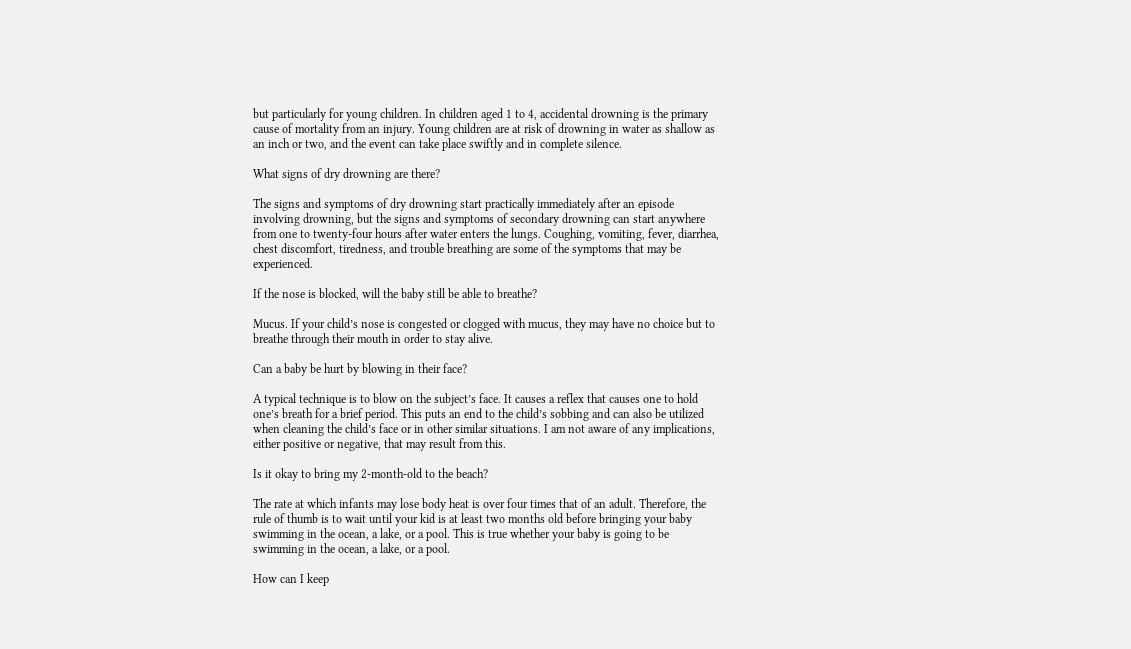but particularly for young children. In children aged 1 to 4, accidental drowning is the primary cause of mortality from an injury. Young children are at risk of drowning in water as shallow as an inch or two, and the event can take place swiftly and in complete silence.

What signs of dry drowning are there?

The signs and symptoms of dry drowning start practically immediately after an episode involving drowning, but the signs and symptoms of secondary drowning can start anywhere from one to twenty-four hours after water enters the lungs. Coughing, vomiting, fever, diarrhea, chest discomfort, tiredness, and trouble breathing are some of the symptoms that may be experienced.

If the nose is blocked, will the baby still be able to breathe?

Mucus. If your child’s nose is congested or clogged with mucus, they may have no choice but to breathe through their mouth in order to stay alive.

Can a baby be hurt by blowing in their face?

A typical technique is to blow on the subject’s face. It causes a reflex that causes one to hold one’s breath for a brief period. This puts an end to the child’s sobbing and can also be utilized when cleaning the child’s face or in other similar situations. I am not aware of any implications, either positive or negative, that may result from this.

Is it okay to bring my 2-month-old to the beach?

The rate at which infants may lose body heat is over four times that of an adult. Therefore, the rule of thumb is to wait until your kid is at least two months old before bringing your baby swimming in the ocean, a lake, or a pool. This is true whether your baby is going to be swimming in the ocean, a lake, or a pool.

How can I keep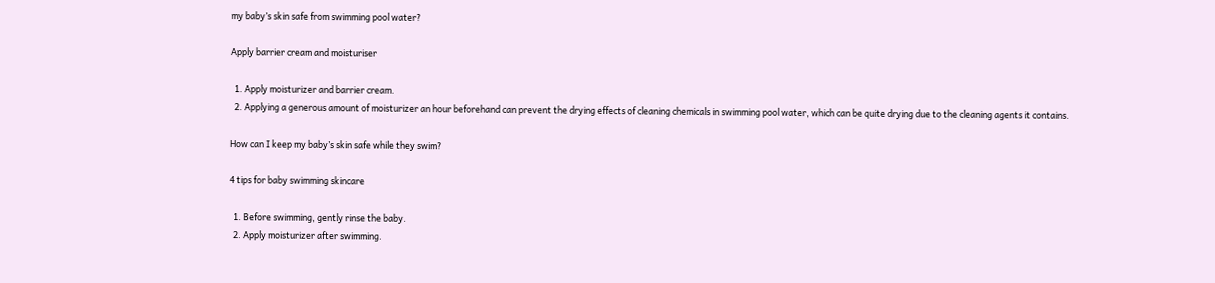my baby’s skin safe from swimming pool water?

Apply barrier cream and moisturiser

  1. Apply moisturizer and barrier cream.
  2. Applying a generous amount of moisturizer an hour beforehand can prevent the drying effects of cleaning chemicals in swimming pool water, which can be quite drying due to the cleaning agents it contains.

How can I keep my baby’s skin safe while they swim?

4 tips for baby swimming skincare

  1. Before swimming, gently rinse the baby.
  2. Apply moisturizer after swimming.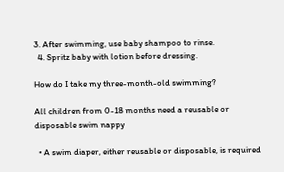3. After swimming, use baby shampoo to rinse.
  4. Spritz baby with lotion before dressing.

How do I take my three-month-old swimming?

All children from 0-18 months need a reusable or disposable swim nappy

  • A swim diaper, either reusable or disposable, is required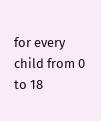for every child from 0 to 18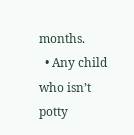months.
  • Any child who isn’t potty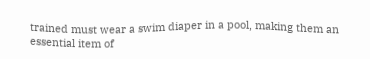trained must wear a swim diaper in a pool, making them an essential item of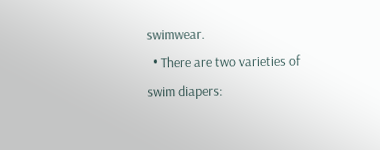swimwear.
  • There are two varieties of swim diapers: